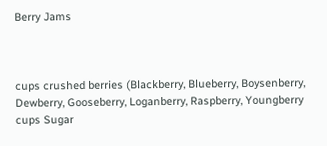Berry Jams



cups crushed berries (Blackberry, Blueberry, Boysenberry,
Dewberry, Gooseberry, Loganberry, Raspberry, Youngberry
cups Sugar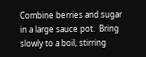Combine berries and sugar in a large sauce pot.  Bring slowly to a boil, stirring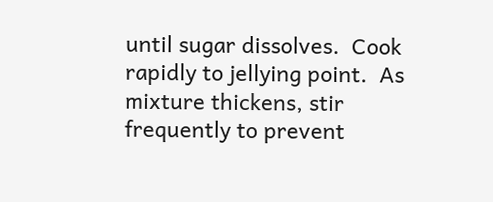until sugar dissolves.  Cook rapidly to jellying point.  As mixture thickens, stir frequently to prevent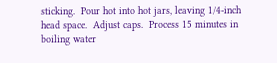sticking.  Pour hot into hot jars, leaving 1/4-inch head space.  Adjust caps.  Process 15 minutes in boiling water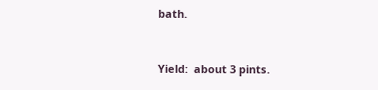bath.


Yield:  about 3 pints.